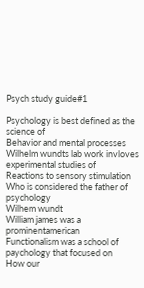Psych study guide#1

Psychology is best defined as the science of
Behavior and mental processes
Wilhelm wundts lab work invloves experimental studies of
Reactions to sensory stimulation
Who is considered the father of psychology
Wilhem wundt
William james was a prominentamerican
Functionalism was a school of paychology that focused on
How our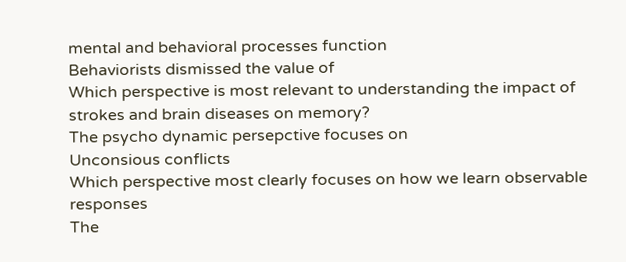mental and behavioral processes function
Behaviorists dismissed the value of
Which perspective is most relevant to understanding the impact of strokes and brain diseases on memory?
The psycho dynamic persepctive focuses on
Unconsious conflicts
Which perspective most clearly focuses on how we learn observable responses
The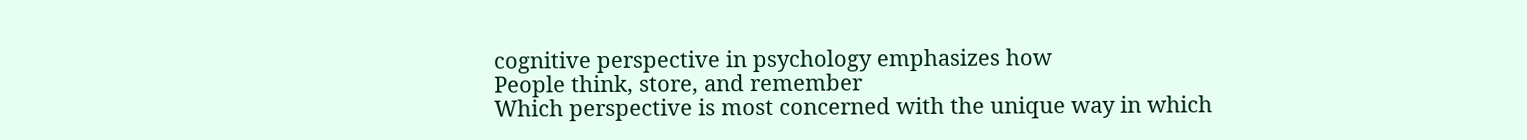cognitive perspective in psychology emphasizes how
People think, store, and remember
Which perspective is most concerned with the unique way in which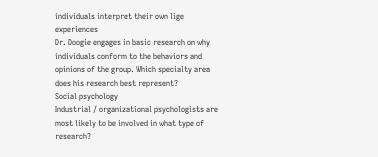individuals interpret their own lige experiences
Dr. Doogie engages in basic research on why individuals conform to the behaviors and opinions of the group. Which specialty area does his research best represent?
Social psychology
Industrial / organizational psychologists are most likely to be involved in what type of research?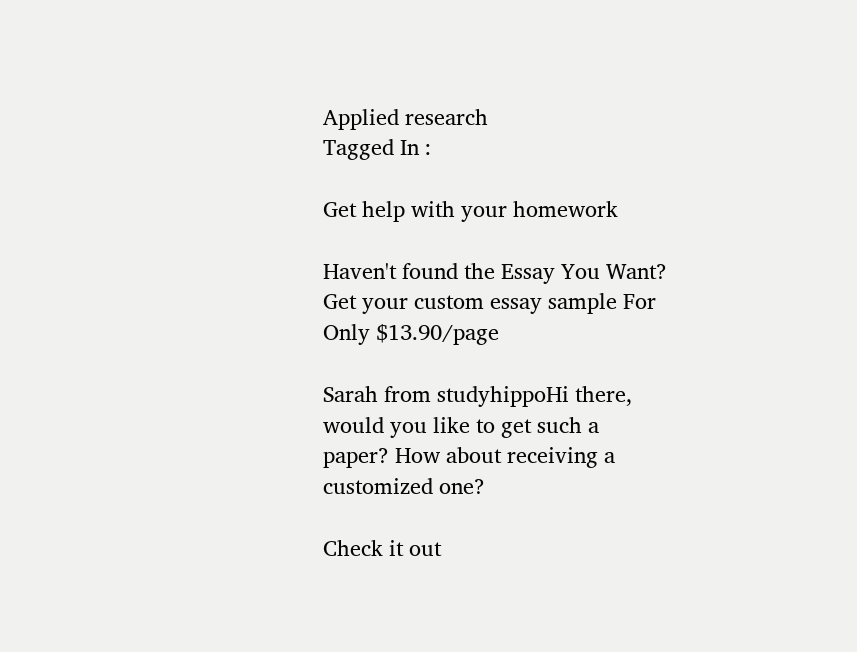Applied research
Tagged In :

Get help with your homework

Haven't found the Essay You Want? Get your custom essay sample For Only $13.90/page

Sarah from studyhippoHi there, would you like to get such a paper? How about receiving a customized one?

Check it out